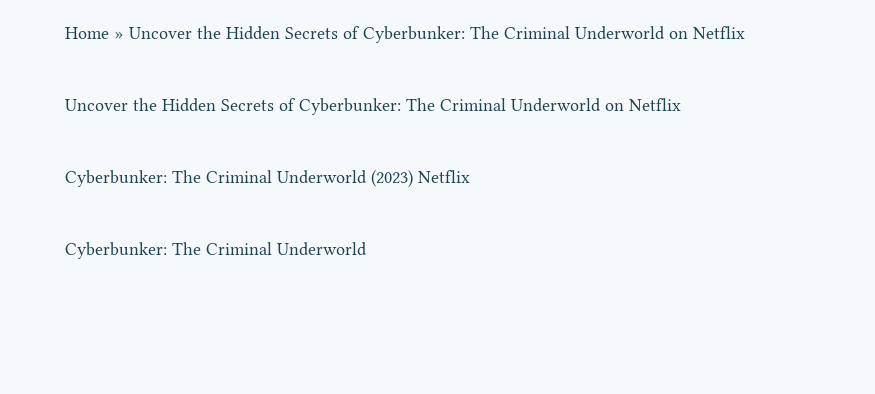Home » Uncover the Hidden Secrets of Cyberbunker: The Criminal Underworld on Netflix

Uncover the Hidden Secrets of Cyberbunker: The Criminal Underworld on Netflix

Cyberbunker: The Criminal Underworld (2023) Netflix

Cyberbunker: The Criminal Underworld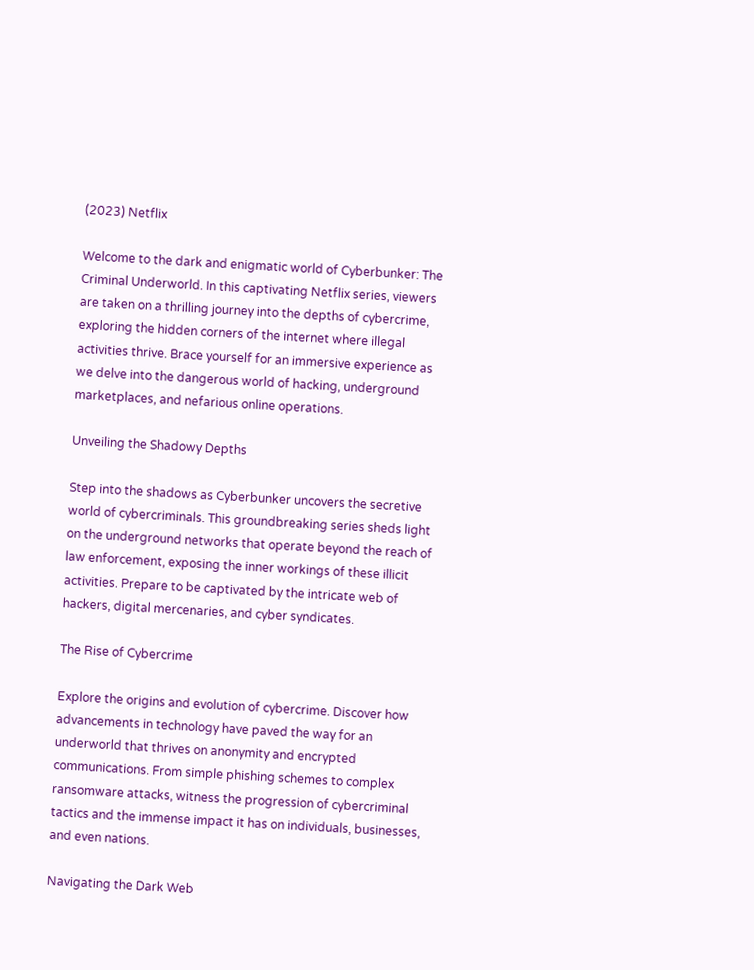(2023) Netflix

Welcome to the dark and enigmatic world of Cyberbunker: The Criminal Underworld. In this captivating Netflix series, viewers are taken on a thrilling journey into the depths of cybercrime, exploring the hidden corners of the internet where illegal activities thrive. Brace yourself for an immersive experience as we delve into the dangerous world of hacking, underground marketplaces, and nefarious online operations.

Unveiling the Shadowy Depths

Step into the shadows as Cyberbunker uncovers the secretive world of cybercriminals. This groundbreaking series sheds light on the underground networks that operate beyond the reach of law enforcement, exposing the inner workings of these illicit activities. Prepare to be captivated by the intricate web of hackers, digital mercenaries, and cyber syndicates.

The Rise of Cybercrime

Explore the origins and evolution of cybercrime. Discover how advancements in technology have paved the way for an underworld that thrives on anonymity and encrypted communications. From simple phishing schemes to complex ransomware attacks, witness the progression of cybercriminal tactics and the immense impact it has on individuals, businesses, and even nations.

Navigating the Dark Web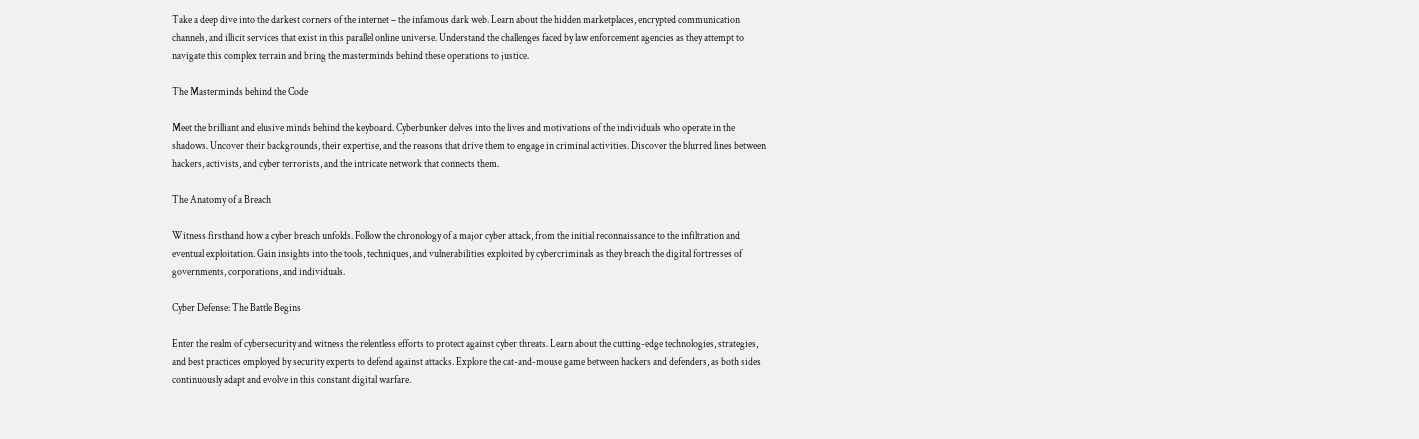Take a deep dive into the darkest corners of the internet – the infamous dark web. Learn about the hidden marketplaces, encrypted communication channels, and illicit services that exist in this parallel online universe. Understand the challenges faced by law enforcement agencies as they attempt to navigate this complex terrain and bring the masterminds behind these operations to justice.

The Masterminds behind the Code

Meet the brilliant and elusive minds behind the keyboard. Cyberbunker delves into the lives and motivations of the individuals who operate in the shadows. Uncover their backgrounds, their expertise, and the reasons that drive them to engage in criminal activities. Discover the blurred lines between hackers, activists, and cyber terrorists, and the intricate network that connects them.

The Anatomy of a Breach

Witness firsthand how a cyber breach unfolds. Follow the chronology of a major cyber attack, from the initial reconnaissance to the infiltration and eventual exploitation. Gain insights into the tools, techniques, and vulnerabilities exploited by cybercriminals as they breach the digital fortresses of governments, corporations, and individuals.

Cyber Defense: The Battle Begins

Enter the realm of cybersecurity and witness the relentless efforts to protect against cyber threats. Learn about the cutting-edge technologies, strategies, and best practices employed by security experts to defend against attacks. Explore the cat-and-mouse game between hackers and defenders, as both sides continuously adapt and evolve in this constant digital warfare.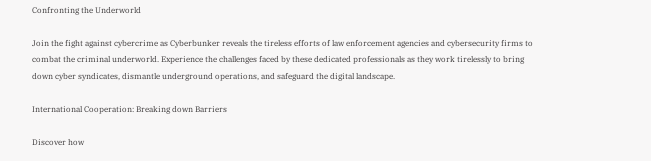Confronting the Underworld

Join the fight against cybercrime as Cyberbunker reveals the tireless efforts of law enforcement agencies and cybersecurity firms to combat the criminal underworld. Experience the challenges faced by these dedicated professionals as they work tirelessly to bring down cyber syndicates, dismantle underground operations, and safeguard the digital landscape.

International Cooperation: Breaking down Barriers

Discover how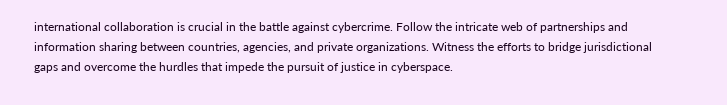international collaboration is crucial in the battle against cybercrime. Follow the intricate web of partnerships and information sharing between countries, agencies, and private organizations. Witness the efforts to bridge jurisdictional gaps and overcome the hurdles that impede the pursuit of justice in cyberspace.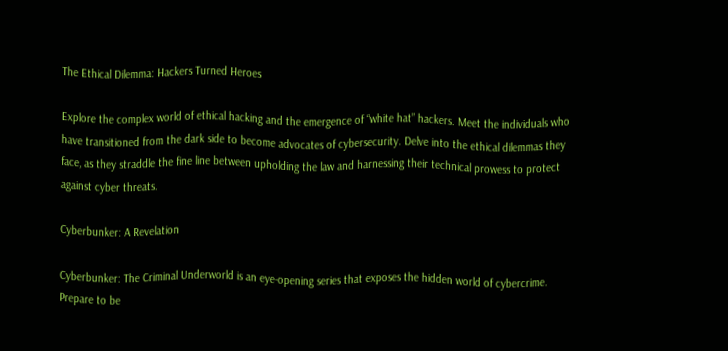The Ethical Dilemma: Hackers Turned Heroes

Explore the complex world of ethical hacking and the emergence of “white hat” hackers. Meet the individuals who have transitioned from the dark side to become advocates of cybersecurity. Delve into the ethical dilemmas they face, as they straddle the fine line between upholding the law and harnessing their technical prowess to protect against cyber threats.

Cyberbunker: A Revelation

Cyberbunker: The Criminal Underworld is an eye-opening series that exposes the hidden world of cybercrime. Prepare to be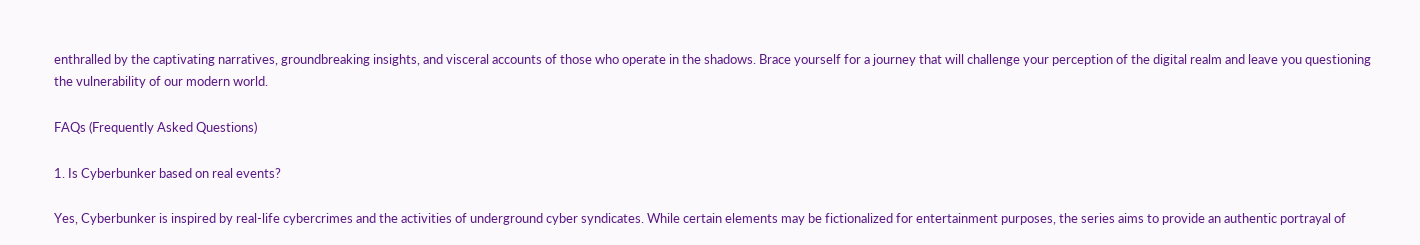enthralled by the captivating narratives, groundbreaking insights, and visceral accounts of those who operate in the shadows. Brace yourself for a journey that will challenge your perception of the digital realm and leave you questioning the vulnerability of our modern world.

FAQs (Frequently Asked Questions)

1. Is Cyberbunker based on real events?

Yes, Cyberbunker is inspired by real-life cybercrimes and the activities of underground cyber syndicates. While certain elements may be fictionalized for entertainment purposes, the series aims to provide an authentic portrayal of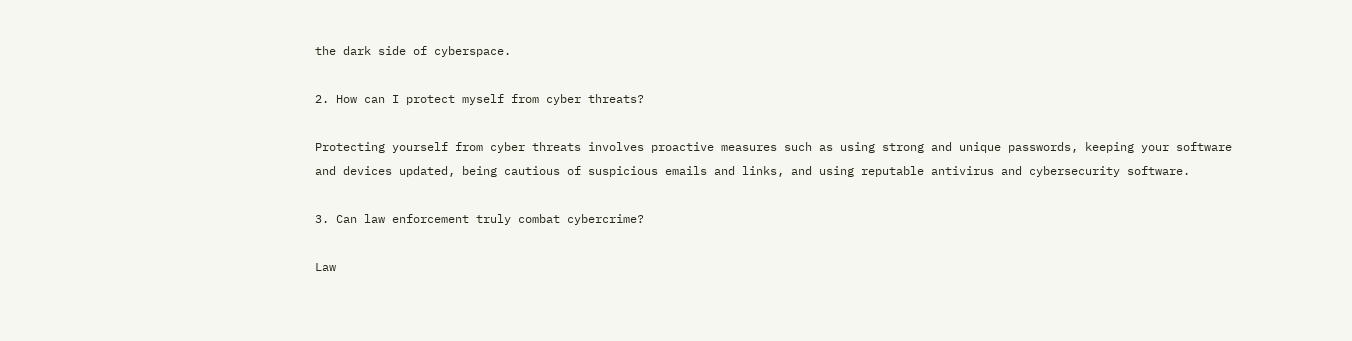the dark side of cyberspace.

2. How can I protect myself from cyber threats?

Protecting yourself from cyber threats involves proactive measures such as using strong and unique passwords, keeping your software and devices updated, being cautious of suspicious emails and links, and using reputable antivirus and cybersecurity software.

3. Can law enforcement truly combat cybercrime?

Law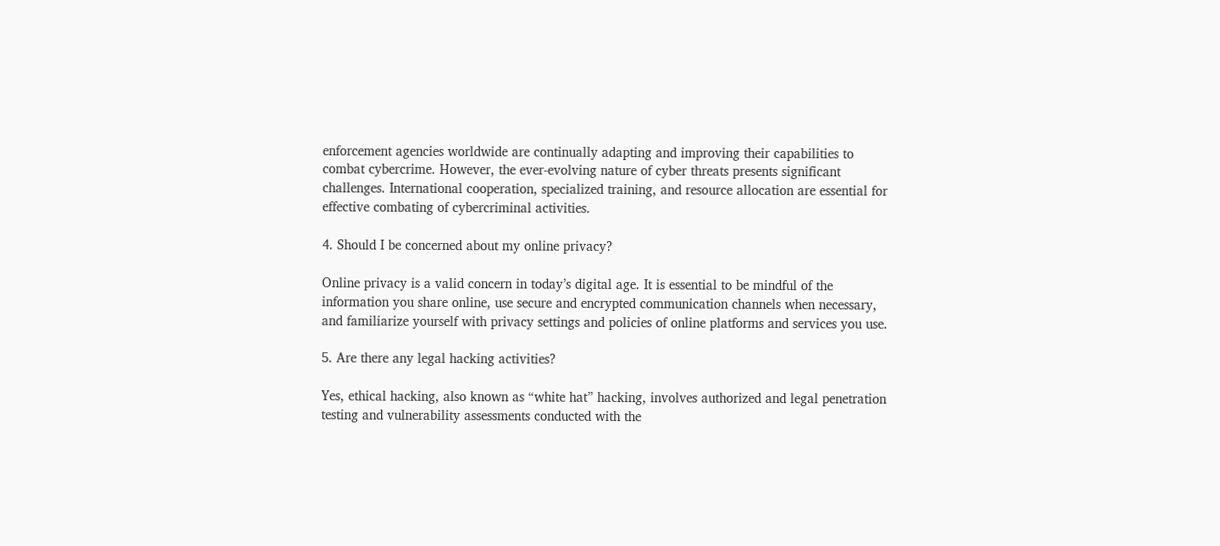enforcement agencies worldwide are continually adapting and improving their capabilities to combat cybercrime. However, the ever-evolving nature of cyber threats presents significant challenges. International cooperation, specialized training, and resource allocation are essential for effective combating of cybercriminal activities.

4. Should I be concerned about my online privacy?

Online privacy is a valid concern in today’s digital age. It is essential to be mindful of the information you share online, use secure and encrypted communication channels when necessary, and familiarize yourself with privacy settings and policies of online platforms and services you use.

5. Are there any legal hacking activities?

Yes, ethical hacking, also known as “white hat” hacking, involves authorized and legal penetration testing and vulnerability assessments conducted with the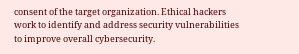consent of the target organization. Ethical hackers work to identify and address security vulnerabilities to improve overall cybersecurity.